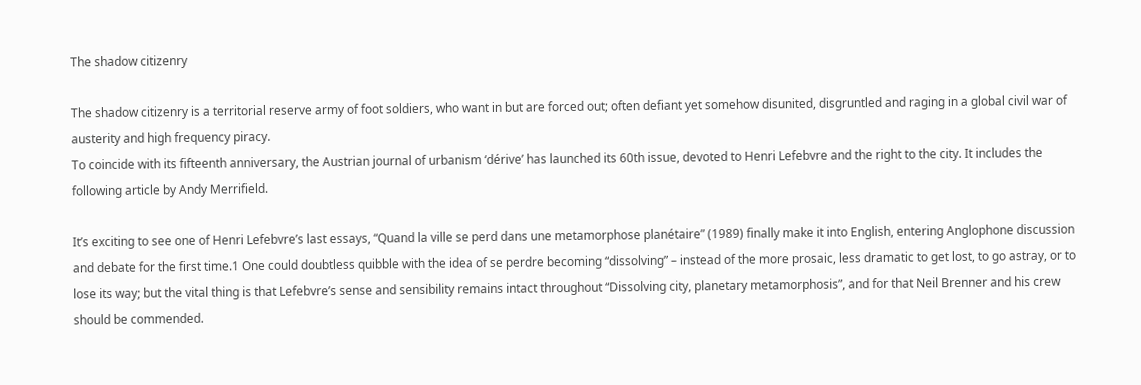The shadow citizenry

The shadow citizenry is a territorial reserve army of foot soldiers, who want in but are forced out; often defiant yet somehow disunited, disgruntled and raging in a global civil war of austerity and high frequency piracy.
To coincide with its fifteenth anniversary, the Austrian journal of urbanism ‘dérive’ has launched its 60th issue, devoted to Henri Lefebvre and the right to the city. It includes the following article by Andy Merrifield.

It’s exciting to see one of Henri Lefebvre’s last essays, “Quand la ville se perd dans une metamorphose planétaire” (1989) finally make it into English, entering Anglophone discussion and debate for the first time.1 One could doubtless quibble with the idea of se perdre becoming “dissolving” – instead of the more prosaic, less dramatic to get lost, to go astray, or to lose its way; but the vital thing is that Lefebvre’s sense and sensibility remains intact throughout “Dissolving city, planetary metamorphosis”, and for that Neil Brenner and his crew should be commended.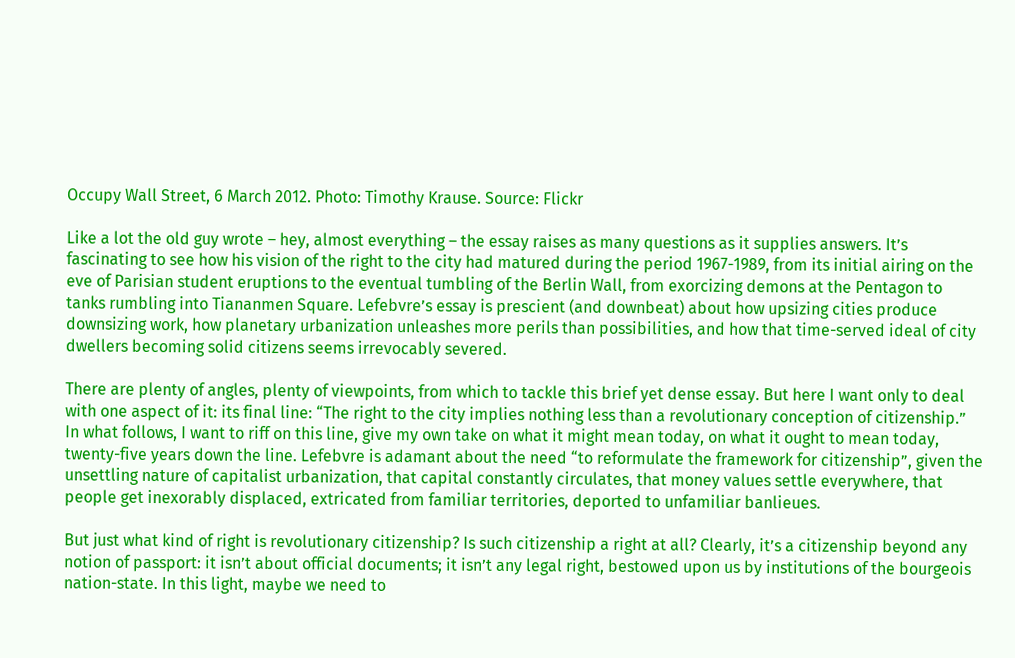Occupy Wall Street, 6 March 2012. Photo: Timothy Krause. Source: Flickr

Like a lot the old guy wrote – hey, almost everything – the essay raises as many questions as it supplies answers. It’s fascinating to see how his vision of the right to the city had matured during the period 1967-1989, from its initial airing on the eve of Parisian student eruptions to the eventual tumbling of the Berlin Wall, from exorcizing demons at the Pentagon to tanks rumbling into Tiananmen Square. Lefebvre’s essay is prescient (and downbeat) about how upsizing cities produce downsizing work, how planetary urbanization unleashes more perils than possibilities, and how that time-served ideal of city dwellers becoming solid citizens seems irrevocably severed.

There are plenty of angles, plenty of viewpoints, from which to tackle this brief yet dense essay. But here I want only to deal with one aspect of it: its final line: “The right to the city implies nothing less than a revolutionary conception of citizenship.” In what follows, I want to riff on this line, give my own take on what it might mean today, on what it ought to mean today, twenty-five years down the line. Lefebvre is adamant about the need “to reformulate the framework for citizenship”, given the unsettling nature of capitalist urbanization, that capital constantly circulates, that money values settle everywhere, that people get inexorably displaced, extricated from familiar territories, deported to unfamiliar banlieues.

But just what kind of right is revolutionary citizenship? Is such citizenship a right at all? Clearly, it’s a citizenship beyond any notion of passport: it isn’t about official documents; it isn’t any legal right, bestowed upon us by institutions of the bourgeois nation-state. In this light, maybe we need to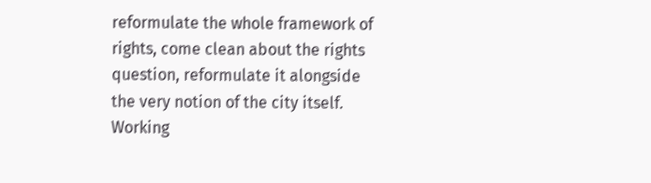reformulate the whole framework of rights, come clean about the rights question, reformulate it alongside the very notion of the city itself. Working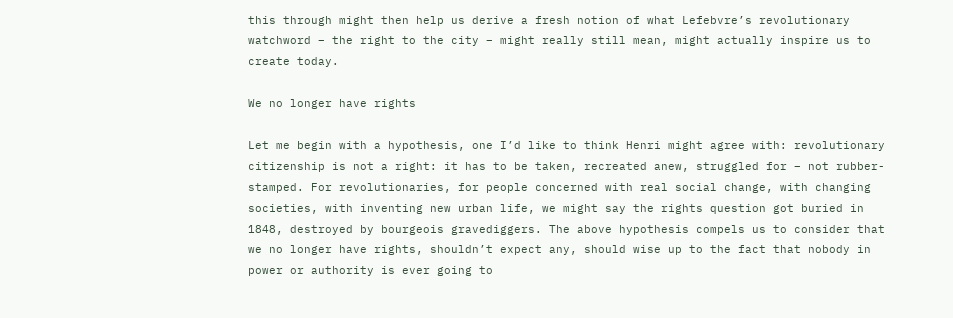this through might then help us derive a fresh notion of what Lefebvre’s revolutionary watchword – the right to the city – might really still mean, might actually inspire us to create today.

We no longer have rights

Let me begin with a hypothesis, one I’d like to think Henri might agree with: revolutionary citizenship is not a right: it has to be taken, recreated anew, struggled for – not rubber-stamped. For revolutionaries, for people concerned with real social change, with changing societies, with inventing new urban life, we might say the rights question got buried in 1848, destroyed by bourgeois gravediggers. The above hypothesis compels us to consider that we no longer have rights, shouldn’t expect any, should wise up to the fact that nobody in power or authority is ever going to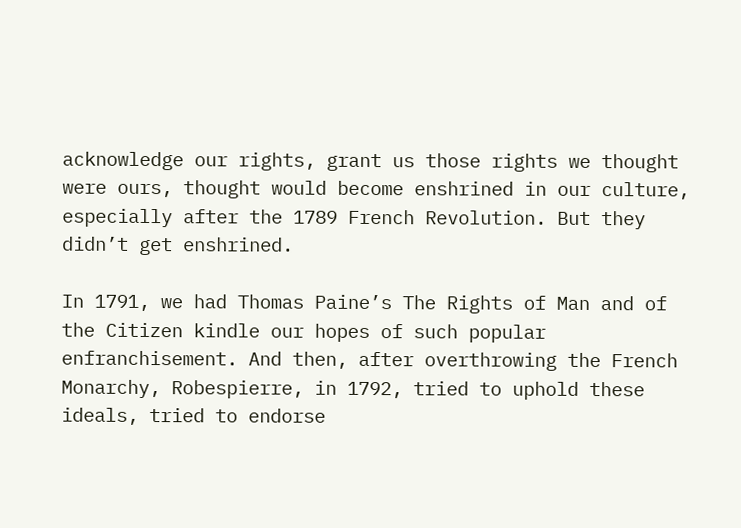acknowledge our rights, grant us those rights we thought were ours, thought would become enshrined in our culture, especially after the 1789 French Revolution. But they didn’t get enshrined.

In 1791, we had Thomas Paine’s The Rights of Man and of the Citizen kindle our hopes of such popular enfranchisement. And then, after overthrowing the French Monarchy, Robespierre, in 1792, tried to uphold these ideals, tried to endorse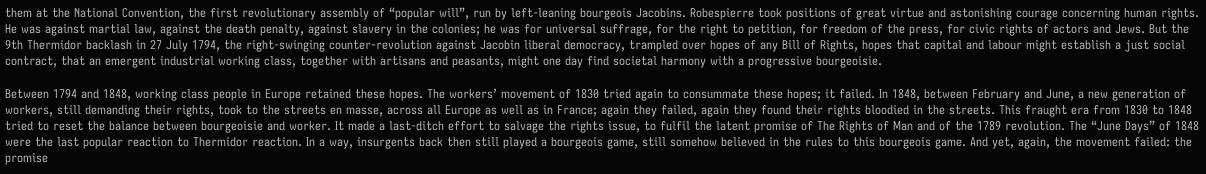them at the National Convention, the first revolutionary assembly of “popular will”, run by left-leaning bourgeois Jacobins. Robespierre took positions of great virtue and astonishing courage concerning human rights. He was against martial law, against the death penalty, against slavery in the colonies; he was for universal suffrage, for the right to petition, for freedom of the press, for civic rights of actors and Jews. But the 9th Thermidor backlash in 27 July 1794, the right-swinging counter-revolution against Jacobin liberal democracy, trampled over hopes of any Bill of Rights, hopes that capital and labour might establish a just social contract, that an emergent industrial working class, together with artisans and peasants, might one day find societal harmony with a progressive bourgeoisie.

Between 1794 and 1848, working class people in Europe retained these hopes. The workers’ movement of 1830 tried again to consummate these hopes; it failed. In 1848, between February and June, a new generation of workers, still demanding their rights, took to the streets en masse, across all Europe as well as in France; again they failed, again they found their rights bloodied in the streets. This fraught era from 1830 to 1848 tried to reset the balance between bourgeoisie and worker. It made a last-ditch effort to salvage the rights issue, to fulfil the latent promise of The Rights of Man and of the 1789 revolution. The “June Days” of 1848 were the last popular reaction to Thermidor reaction. In a way, insurgents back then still played a bourgeois game, still somehow believed in the rules to this bourgeois game. And yet, again, the movement failed: the promise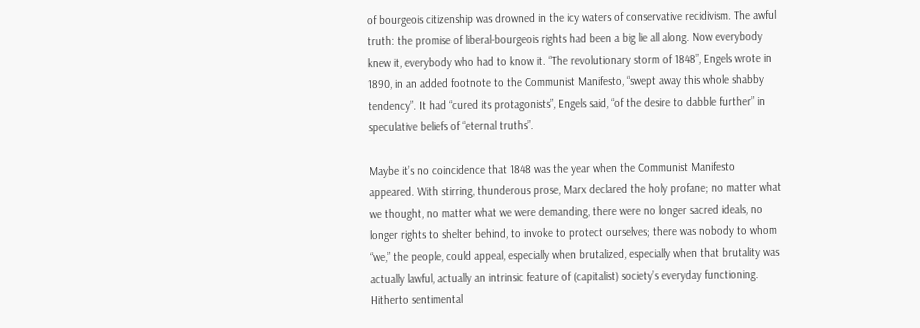of bourgeois citizenship was drowned in the icy waters of conservative recidivism. The awful truth: the promise of liberal-bourgeois rights had been a big lie all along. Now everybody knew it, everybody who had to know it. “The revolutionary storm of 1848”, Engels wrote in 1890, in an added footnote to the Communist Manifesto, “swept away this whole shabby tendency”. It had “cured its protagonists”, Engels said, “of the desire to dabble further” in speculative beliefs of “eternal truths”.

Maybe it’s no coincidence that 1848 was the year when the Communist Manifesto appeared. With stirring, thunderous prose, Marx declared the holy profane; no matter what we thought, no matter what we were demanding, there were no longer sacred ideals, no longer rights to shelter behind, to invoke to protect ourselves; there was nobody to whom “we,” the people, could appeal, especially when brutalized, especially when that brutality was actually lawful, actually an intrinsic feature of (capitalist) society’s everyday functioning. Hitherto sentimental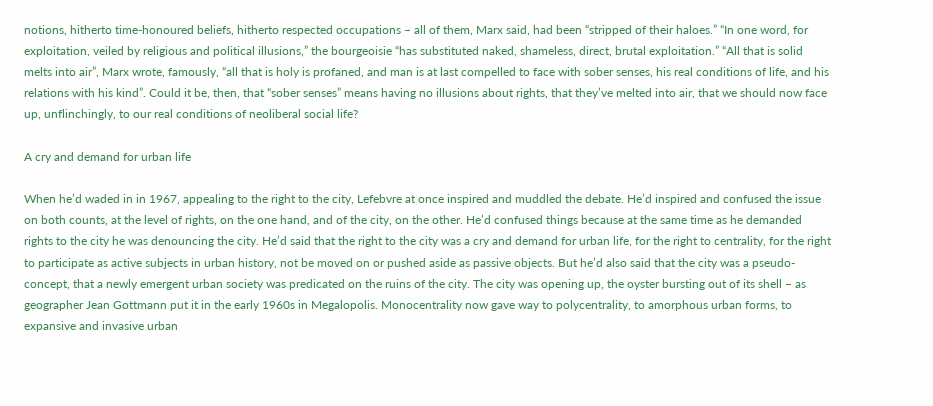notions, hitherto time-honoured beliefs, hitherto respected occupations – all of them, Marx said, had been “stripped of their haloes.” “In one word, for exploitation, veiled by religious and political illusions,” the bourgeoisie “has substituted naked, shameless, direct, brutal exploitation.” “All that is solid melts into air”, Marx wrote, famously, “all that is holy is profaned, and man is at last compelled to face with sober senses, his real conditions of life, and his relations with his kind”. Could it be, then, that “sober senses” means having no illusions about rights, that they’ve melted into air, that we should now face up, unflinchingly, to our real conditions of neoliberal social life?

A cry and demand for urban life

When he’d waded in in 1967, appealing to the right to the city, Lefebvre at once inspired and muddled the debate. He’d inspired and confused the issue on both counts, at the level of rights, on the one hand, and of the city, on the other. He’d confused things because at the same time as he demanded rights to the city he was denouncing the city. He’d said that the right to the city was a cry and demand for urban life, for the right to centrality, for the right to participate as active subjects in urban history, not be moved on or pushed aside as passive objects. But he’d also said that the city was a pseudo-concept, that a newly emergent urban society was predicated on the ruins of the city. The city was opening up, the oyster bursting out of its shell – as geographer Jean Gottmann put it in the early 1960s in Megalopolis. Monocentrality now gave way to polycentrality, to amorphous urban forms, to expansive and invasive urban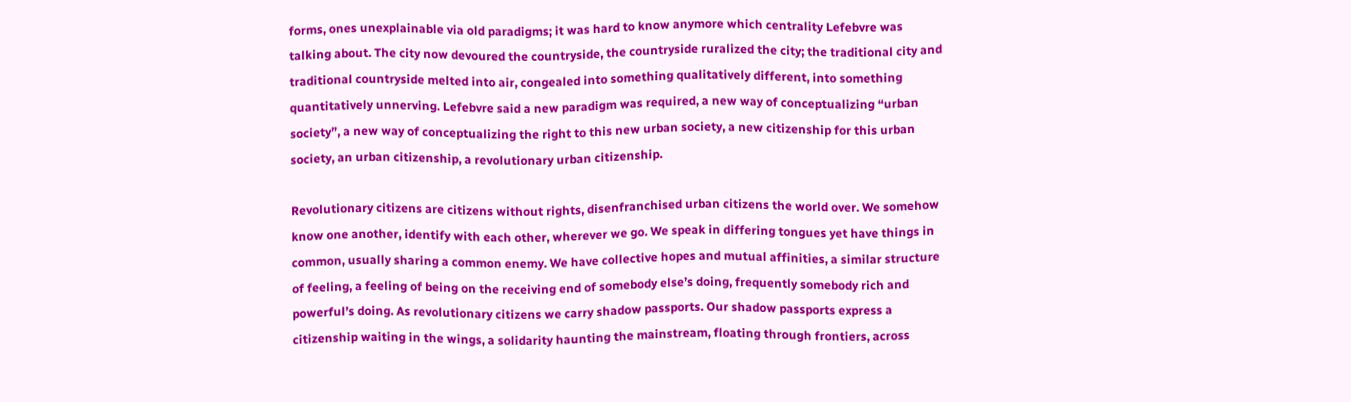forms, ones unexplainable via old paradigms; it was hard to know anymore which centrality Lefebvre was talking about. The city now devoured the countryside, the countryside ruralized the city; the traditional city and traditional countryside melted into air, congealed into something qualitatively different, into something quantitatively unnerving. Lefebvre said a new paradigm was required, a new way of conceptualizing “urban society”, a new way of conceptualizing the right to this new urban society, a new citizenship for this urban society, an urban citizenship, a revolutionary urban citizenship.

Revolutionary citizens are citizens without rights, disenfranchised urban citizens the world over. We somehow know one another, identify with each other, wherever we go. We speak in differing tongues yet have things in common, usually sharing a common enemy. We have collective hopes and mutual affinities, a similar structure of feeling, a feeling of being on the receiving end of somebody else’s doing, frequently somebody rich and powerful’s doing. As revolutionary citizens we carry shadow passports. Our shadow passports express a citizenship waiting in the wings, a solidarity haunting the mainstream, floating through frontiers, across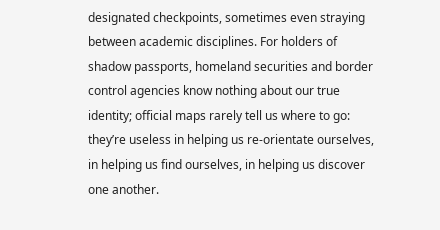designated checkpoints, sometimes even straying between academic disciplines. For holders of shadow passports, homeland securities and border control agencies know nothing about our true identity; official maps rarely tell us where to go: they’re useless in helping us re-orientate ourselves, in helping us find ourselves, in helping us discover one another.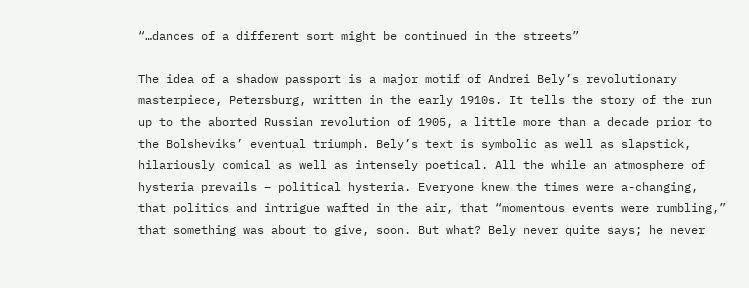“…dances of a different sort might be continued in the streets”

The idea of a shadow passport is a major motif of Andrei Bely’s revolutionary masterpiece, Petersburg, written in the early 1910s. It tells the story of the run up to the aborted Russian revolution of 1905, a little more than a decade prior to the Bolsheviks’ eventual triumph. Bely’s text is symbolic as well as slapstick, hilariously comical as well as intensely poetical. All the while an atmosphere of hysteria prevails – political hysteria. Everyone knew the times were a-changing, that politics and intrigue wafted in the air, that “momentous events were rumbling,” that something was about to give, soon. But what? Bely never quite says; he never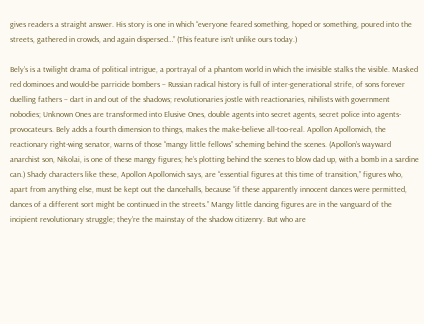gives readers a straight answer. His story is one in which “everyone feared something, hoped or something, poured into the streets, gathered in crowds, and again dispersed…” (This feature isn’t unlike ours today.)

Bely’s is a twilight drama of political intrigue, a portrayal of a phantom world in which the invisible stalks the visible. Masked red dominoes and would-be parricide bombers – Russian radical history is full of inter-generational strife, of sons forever duelling fathers – dart in and out of the shadows; revolutionaries jostle with reactionaries, nihilists with government nobodies; Unknown Ones are transformed into Elusive Ones, double agents into secret agents, secret police into agents-provocateurs. Bely adds a fourth dimension to things, makes the make-believe all-too-real. Apollon Apollonvich, the reactionary right-wing senator, warns of those “mangy little fellows” scheming behind the scenes. (Apollon’s wayward anarchist son, Nikolai, is one of these mangy figures; he’s plotting behind the scenes to blow dad up, with a bomb in a sardine can.) Shady characters like these, Apollon Apollonvich says, are “essential figures at this time of transition,” figures who, apart from anything else, must be kept out the dancehalls, because “if these apparently innocent dances were permitted, dances of a different sort might be continued in the streets.” Mangy little dancing figures are in the vanguard of the incipient revolutionary struggle; they’re the mainstay of the shadow citizenry. But who are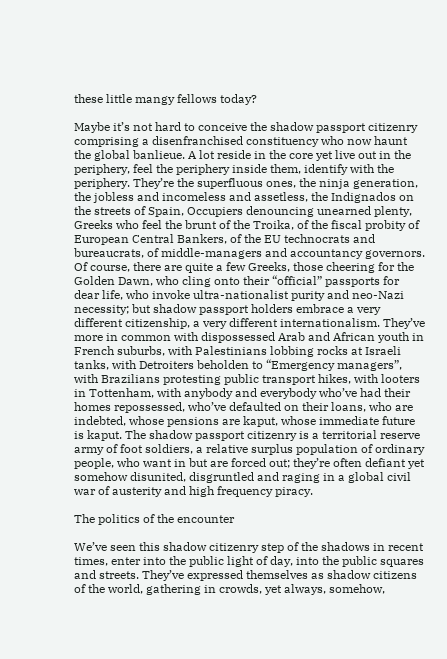these little mangy fellows today?

Maybe it’s not hard to conceive the shadow passport citizenry comprising a disenfranchised constituency who now haunt the global banlieue. A lot reside in the core yet live out in the periphery, feel the periphery inside them, identify with the periphery. They’re the superfluous ones, the ninja generation, the jobless and incomeless and assetless, the Indignados on the streets of Spain, Occupiers denouncing unearned plenty, Greeks who feel the brunt of the Troika, of the fiscal probity of European Central Bankers, of the EU technocrats and bureaucrats, of middle-managers and accountancy governors. Of course, there are quite a few Greeks, those cheering for the Golden Dawn, who cling onto their “official” passports for dear life, who invoke ultra-nationalist purity and neo-Nazi necessity; but shadow passport holders embrace a very different citizenship, a very different internationalism. They’ve more in common with dispossessed Arab and African youth in French suburbs, with Palestinians lobbing rocks at Israeli tanks, with Detroiters beholden to “Emergency managers”, with Brazilians protesting public transport hikes, with looters in Tottenham, with anybody and everybody who’ve had their homes repossessed, who’ve defaulted on their loans, who are indebted, whose pensions are kaput, whose immediate future is kaput. The shadow passport citizenry is a territorial reserve army of foot soldiers, a relative surplus population of ordinary people, who want in but are forced out; they’re often defiant yet somehow disunited, disgruntled and raging in a global civil war of austerity and high frequency piracy.

The politics of the encounter

We’ve seen this shadow citizenry step of the shadows in recent times, enter into the public light of day, into the public squares and streets. They’ve expressed themselves as shadow citizens of the world, gathering in crowds, yet always, somehow,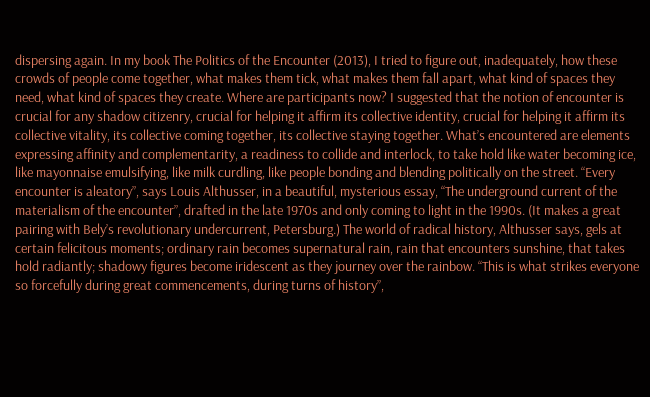dispersing again. In my book The Politics of the Encounter (2013), I tried to figure out, inadequately, how these crowds of people come together, what makes them tick, what makes them fall apart, what kind of spaces they need, what kind of spaces they create. Where are participants now? I suggested that the notion of encounter is crucial for any shadow citizenry, crucial for helping it affirm its collective identity, crucial for helping it affirm its collective vitality, its collective coming together, its collective staying together. What’s encountered are elements expressing affinity and complementarity, a readiness to collide and interlock, to take hold like water becoming ice, like mayonnaise emulsifying, like milk curdling, like people bonding and blending politically on the street. “Every encounter is aleatory”, says Louis Althusser, in a beautiful, mysterious essay, “The underground current of the materialism of the encounter”, drafted in the late 1970s and only coming to light in the 1990s. (It makes a great pairing with Bely’s revolutionary undercurrent, Petersburg.) The world of radical history, Althusser says, gels at certain felicitous moments; ordinary rain becomes supernatural rain, rain that encounters sunshine, that takes hold radiantly; shadowy figures become iridescent as they journey over the rainbow. “This is what strikes everyone so forcefully during great commencements, during turns of history”,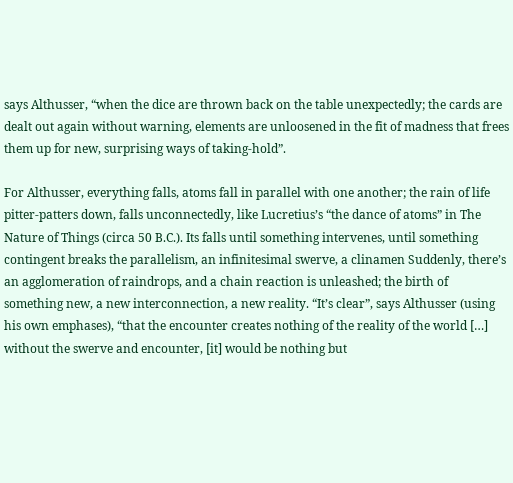says Althusser, “when the dice are thrown back on the table unexpectedly; the cards are dealt out again without warning, elements are unloosened in the fit of madness that frees them up for new, surprising ways of taking-hold”.

For Althusser, everything falls, atoms fall in parallel with one another; the rain of life pitter-patters down, falls unconnectedly, like Lucretius’s “the dance of atoms” in The Nature of Things (circa 50 B.C.). Its falls until something intervenes, until something contingent breaks the parallelism, an infinitesimal swerve, a clinamen Suddenly, there’s an agglomeration of raindrops, and a chain reaction is unleashed; the birth of something new, a new interconnection, a new reality. “It’s clear”, says Althusser (using his own emphases), “that the encounter creates nothing of the reality of the world […] without the swerve and encounter, [it] would be nothing but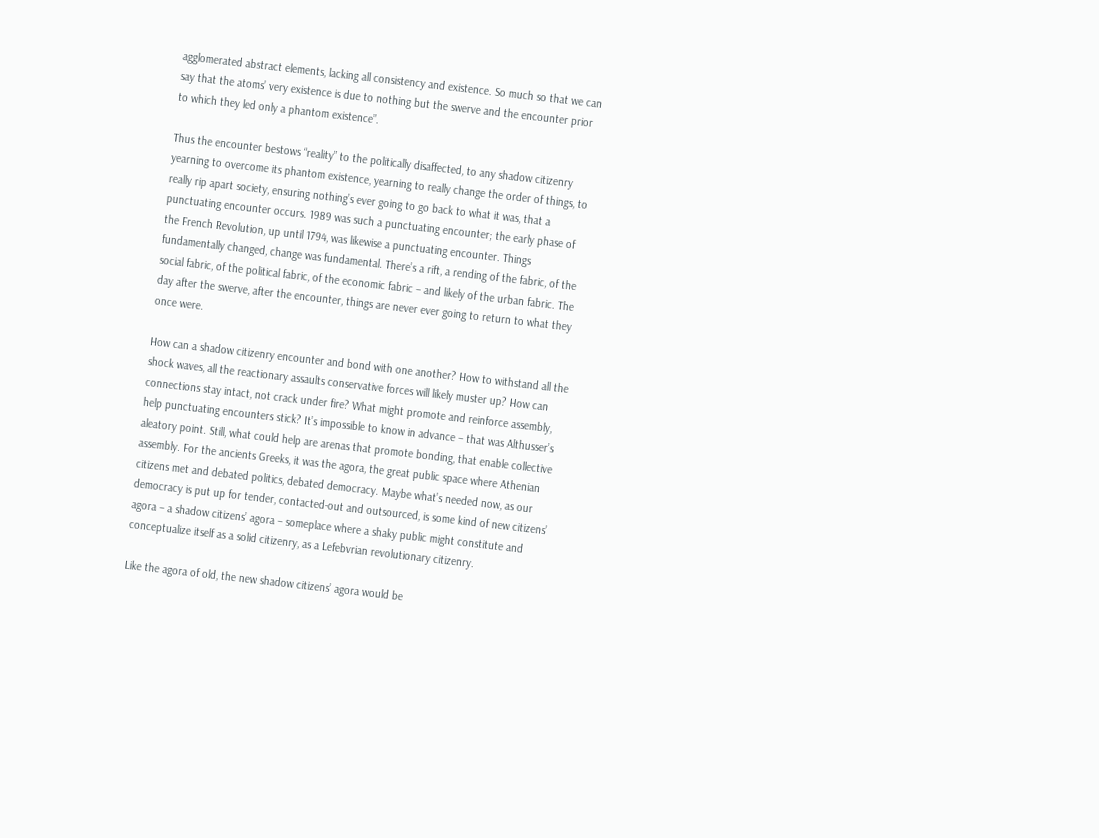agglomerated abstract elements, lacking all consistency and existence. So much so that we can say that the atoms’ very existence is due to nothing but the swerve and the encounter prior to which they led only a phantom existence”.

Thus the encounter bestows “reality” to the politically disaffected, to any shadow citizenry yearning to overcome its phantom existence, yearning to really change the order of things, to really rip apart society, ensuring nothing’s ever going to go back to what it was, that a punctuating encounter occurs. 1989 was such a punctuating encounter; the early phase of the French Revolution, up until 1794, was likewise a punctuating encounter. Things fundamentally changed, change was fundamental. There’s a rift, a rending of the fabric, of the social fabric, of the political fabric, of the economic fabric – and likely of the urban fabric. The day after the swerve, after the encounter, things are never ever going to return to what they once were.

How can a shadow citizenry encounter and bond with one another? How to withstand all the shock waves, all the reactionary assaults conservative forces will likely muster up? How can connections stay intact, not crack under fire? What might promote and reinforce assembly, help punctuating encounters stick? It’s impossible to know in advance – that was Althusser’s aleatory point. Still, what could help are arenas that promote bonding, that enable collective assembly. For the ancients Greeks, it was the agora, the great public space where Athenian citizens met and debated politics, debated democracy. Maybe what’s needed now, as our democracy is put up for tender, contacted-out and outsourced, is some kind of new citizens’ agora – a shadow citizens’ agora – someplace where a shaky public might constitute and conceptualize itself as a solid citizenry, as a Lefebvrian revolutionary citizenry.

Like the agora of old, the new shadow citizens’ agora would be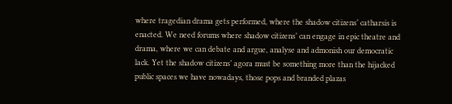where tragedian drama gets performed, where the shadow citizens’ catharsis is enacted. We need forums where shadow citizens’ can engage in epic theatre and drama, where we can debate and argue, analyse and admonish our democratic lack. Yet the shadow citizens’ agora must be something more than the hijacked public spaces we have nowadays, those pops and branded plazas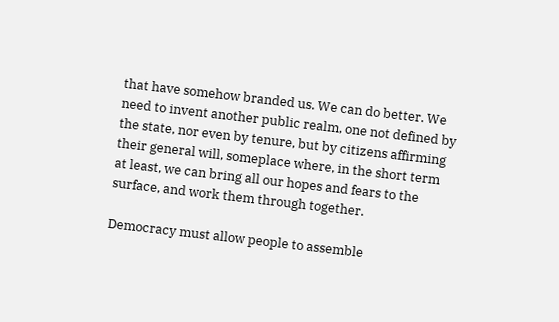that have somehow branded us. We can do better. We need to invent another public realm, one not defined by the state, nor even by tenure, but by citizens affirming their general will, someplace where, in the short term at least, we can bring all our hopes and fears to the surface, and work them through together.

Democracy must allow people to assemble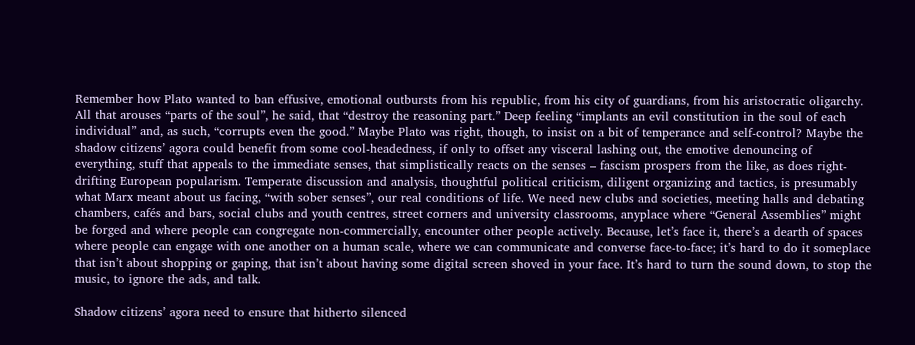Remember how Plato wanted to ban effusive, emotional outbursts from his republic, from his city of guardians, from his aristocratic oligarchy. All that arouses “parts of the soul”, he said, that “destroy the reasoning part.” Deep feeling “implants an evil constitution in the soul of each individual” and, as such, “corrupts even the good.” Maybe Plato was right, though, to insist on a bit of temperance and self-control? Maybe the shadow citizens’ agora could benefit from some cool-headedness, if only to offset any visceral lashing out, the emotive denouncing of everything, stuff that appeals to the immediate senses, that simplistically reacts on the senses – fascism prospers from the like, as does right-drifting European popularism. Temperate discussion and analysis, thoughtful political criticism, diligent organizing and tactics, is presumably what Marx meant about us facing, “with sober senses”, our real conditions of life. We need new clubs and societies, meeting halls and debating chambers, cafés and bars, social clubs and youth centres, street corners and university classrooms, anyplace where “General Assemblies” might be forged and where people can congregate non-commercially, encounter other people actively. Because, let’s face it, there’s a dearth of spaces where people can engage with one another on a human scale, where we can communicate and converse face-to-face; it’s hard to do it someplace that isn’t about shopping or gaping, that isn’t about having some digital screen shoved in your face. It’s hard to turn the sound down, to stop the music, to ignore the ads, and talk.

Shadow citizens’ agora need to ensure that hitherto silenced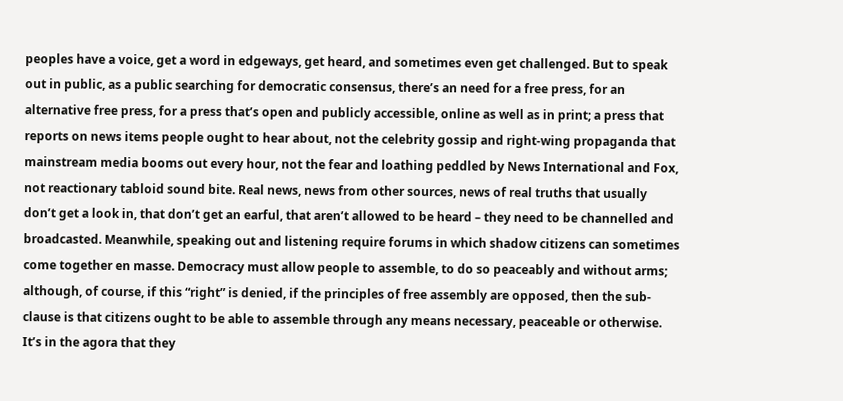peoples have a voice, get a word in edgeways, get heard, and sometimes even get challenged. But to speak out in public, as a public searching for democratic consensus, there’s an need for a free press, for an alternative free press, for a press that’s open and publicly accessible, online as well as in print; a press that reports on news items people ought to hear about, not the celebrity gossip and right-wing propaganda that mainstream media booms out every hour, not the fear and loathing peddled by News International and Fox, not reactionary tabloid sound bite. Real news, news from other sources, news of real truths that usually don’t get a look in, that don’t get an earful, that aren’t allowed to be heard – they need to be channelled and broadcasted. Meanwhile, speaking out and listening require forums in which shadow citizens can sometimes come together en masse. Democracy must allow people to assemble, to do so peaceably and without arms; although, of course, if this “right” is denied, if the principles of free assembly are opposed, then the sub-clause is that citizens ought to be able to assemble through any means necessary, peaceable or otherwise. It’s in the agora that they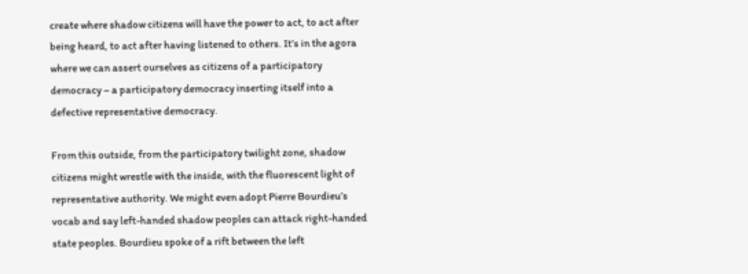create where shadow citizens will have the power to act, to act after being heard, to act after having listened to others. It’s in the agora where we can assert ourselves as citizens of a participatory democracy – a participatory democracy inserting itself into a defective representative democracy.

From this outside, from the participatory twilight zone, shadow citizens might wrestle with the inside, with the fluorescent light of representative authority. We might even adopt Pierre Bourdieu’s vocab and say left-handed shadow peoples can attack right-handed state peoples. Bourdieu spoke of a rift between the left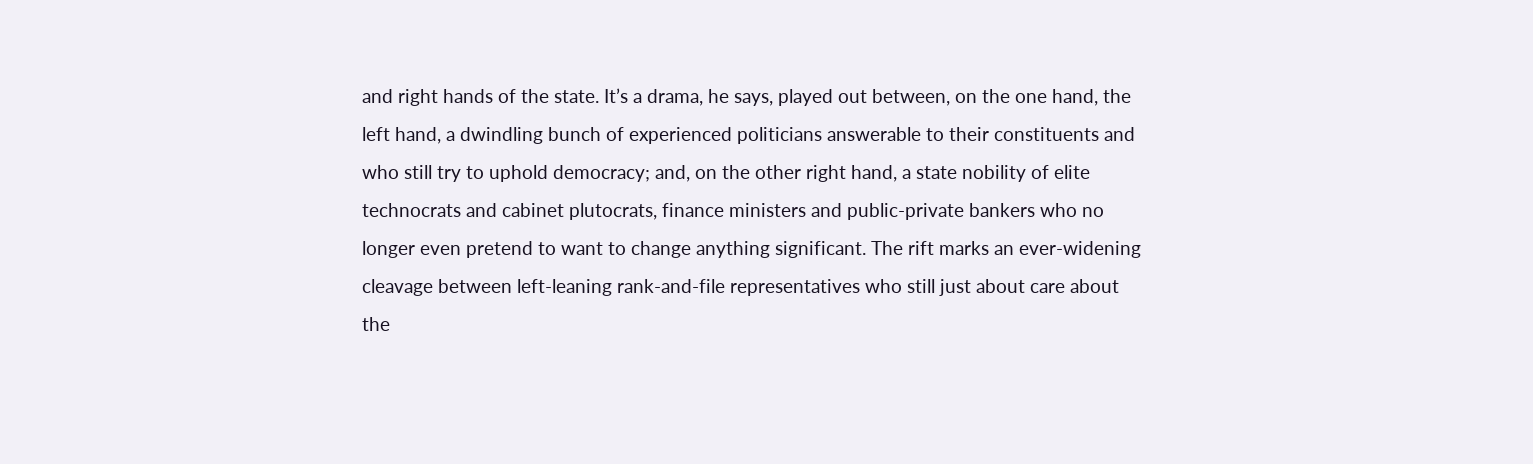and right hands of the state. It’s a drama, he says, played out between, on the one hand, the left hand, a dwindling bunch of experienced politicians answerable to their constituents and who still try to uphold democracy; and, on the other right hand, a state nobility of elite technocrats and cabinet plutocrats, finance ministers and public-private bankers who no longer even pretend to want to change anything significant. The rift marks an ever-widening cleavage between left-leaning rank-and-file representatives who still just about care about the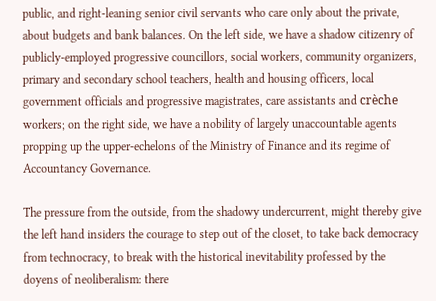public, and right-leaning senior civil servants who care only about the private, about budgets and bank balances. On the left side, we have a shadow citizenry of publicly-employed progressive councillors, social workers, community organizers, primary and secondary school teachers, health and housing officers, local government officials and progressive magistrates, care assistants and crèche workers; on the right side, we have a nobility of largely unaccountable agents propping up the upper-echelons of the Ministry of Finance and its regime of Accountancy Governance.

The pressure from the outside, from the shadowy undercurrent, might thereby give the left hand insiders the courage to step out of the closet, to take back democracy from technocracy, to break with the historical inevitability professed by the doyens of neoliberalism: there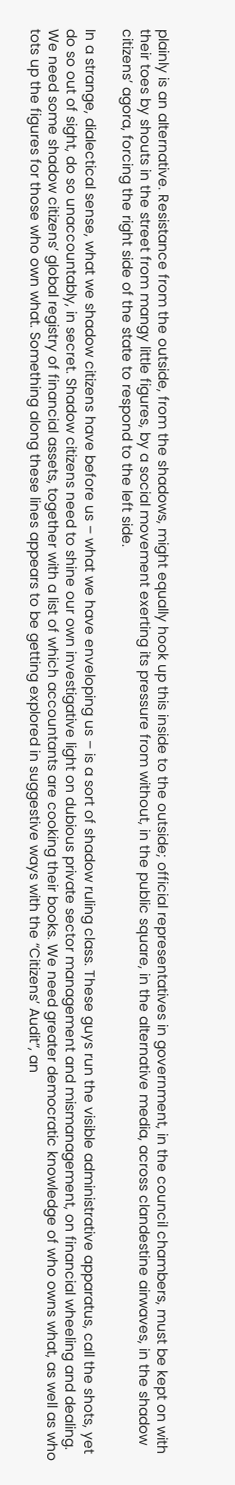plainly is an alternative. Resistance from the outside, from the shadows, might equally hook up this inside to the outside; official representatives in government, in the council chambers, must be kept on with their toes by shouts in the street from mangy little figures, by a social movement exerting its pressure from without, in the public square, in the alternative media, across clandestine airwaves, in the shadow citizens’ agora, forcing the right side of the state to respond to the left side.

In a strange, dialectical sense, what we shadow citizens have before us – what we have enveloping us – is a sort of shadow ruling class. These guys run the visible administrative apparatus, call the shots, yet do so out of sight, do so unaccountably, in secret. Shadow citizens need to shine our own investigative light on dubious private sector management and mismanagement, on financial wheeling and dealing. We need some shadow citizens’ global registry of financial assets, together with a list of which accountants are cooking their books. We need greater democratic knowledge of who owns what, as well as who tots up the figures for those who own what. Something along these lines appears to be getting explored in suggestive ways with the “Citizens’ Audit”, an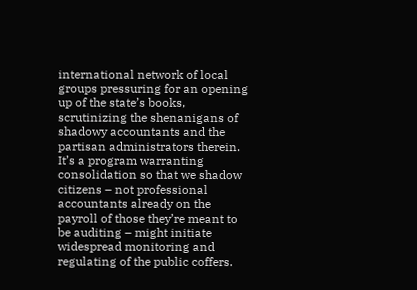international network of local groups pressuring for an opening up of the state’s books, scrutinizing the shenanigans of shadowy accountants and the partisan administrators therein. It’s a program warranting consolidation so that we shadow citizens – not professional accountants already on the payroll of those they’re meant to be auditing – might initiate widespread monitoring and regulating of the public coffers.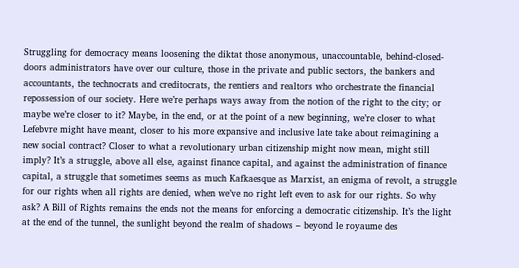Struggling for democracy means loosening the diktat those anonymous, unaccountable, behind-closed-doors administrators have over our culture, those in the private and public sectors, the bankers and accountants, the technocrats and creditocrats, the rentiers and realtors who orchestrate the financial repossession of our society. Here we’re perhaps ways away from the notion of the right to the city; or maybe we’re closer to it? Maybe, in the end, or at the point of a new beginning, we’re closer to what Lefebvre might have meant, closer to his more expansive and inclusive late take about reimagining a new social contract? Closer to what a revolutionary urban citizenship might now mean, might still imply? It’s a struggle, above all else, against finance capital, and against the administration of finance capital, a struggle that sometimes seems as much Kafkaesque as Marxist, an enigma of revolt, a struggle for our rights when all rights are denied, when we’ve no right left even to ask for our rights. So why ask? A Bill of Rights remains the ends not the means for enforcing a democratic citizenship. It’s the light at the end of the tunnel, the sunlight beyond the realm of shadows – beyond le royaume des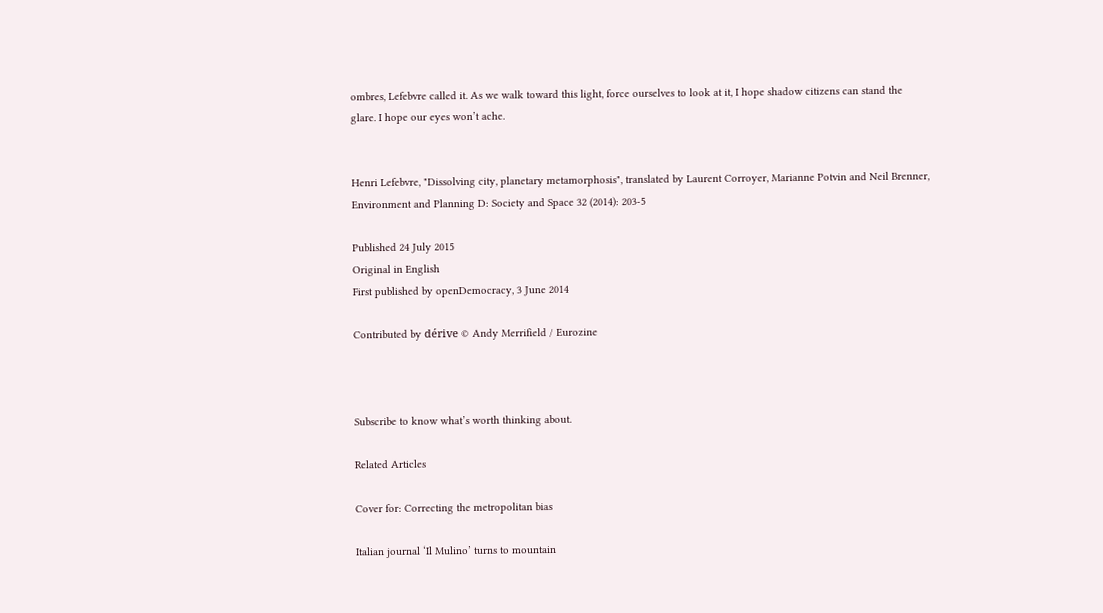ombres, Lefebvre called it. As we walk toward this light, force ourselves to look at it, I hope shadow citizens can stand the glare. I hope our eyes won’t ache.


Henri Lefebvre, "Dissolving city, planetary metamorphosis", translated by Laurent Corroyer, Marianne Potvin and Neil Brenner, Environment and Planning D: Society and Space 32 (2014): 203-5

Published 24 July 2015
Original in English
First published by openDemocracy, 3 June 2014

Contributed by dérive © Andy Merrifield / Eurozine



Subscribe to know what’s worth thinking about.

Related Articles

Cover for: Correcting the metropolitan bias

Italian journal ‘Il Mulino’ turns to mountain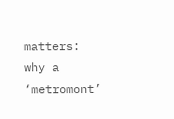matters: why a ‘metromont’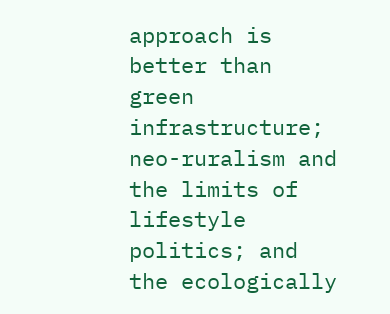approach is better than green infrastructure; neo-ruralism and the limits of lifestyle politics; and the ecologically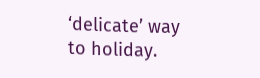‘delicate’ way to holiday.